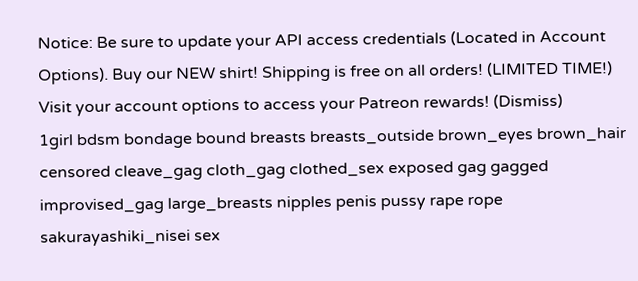Notice: Be sure to update your API access credentials (Located in Account Options). Buy our NEW shirt! Shipping is free on all orders! (LIMITED TIME!) Visit your account options to access your Patreon rewards! (Dismiss)
1girl bdsm bondage bound breasts breasts_outside brown_eyes brown_hair censored cleave_gag cloth_gag clothed_sex exposed gag gagged improvised_gag large_breasts nipples penis pussy rape rope sakurayashiki_nisei sex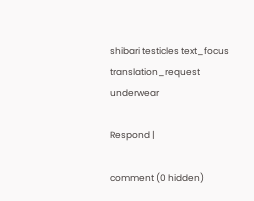shibari testicles text_focus translation_request underwear

Respond |

comment (0 hidden)